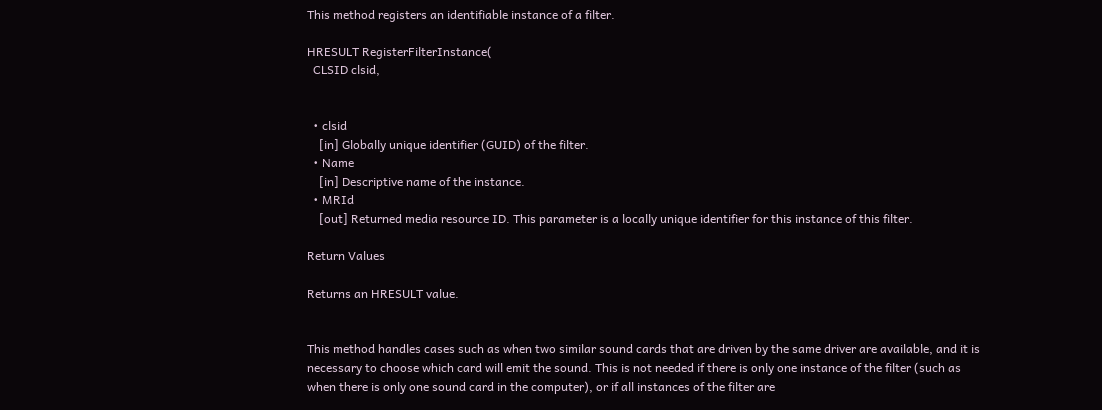This method registers an identifiable instance of a filter.

HRESULT RegisterFilterInstance(
  CLSID clsid,


  • clsid
    [in] Globally unique identifier (GUID) of the filter.
  • Name
    [in] Descriptive name of the instance.
  • MRId
    [out] Returned media resource ID. This parameter is a locally unique identifier for this instance of this filter.

Return Values

Returns an HRESULT value.


This method handles cases such as when two similar sound cards that are driven by the same driver are available, and it is necessary to choose which card will emit the sound. This is not needed if there is only one instance of the filter (such as when there is only one sound card in the computer), or if all instances of the filter are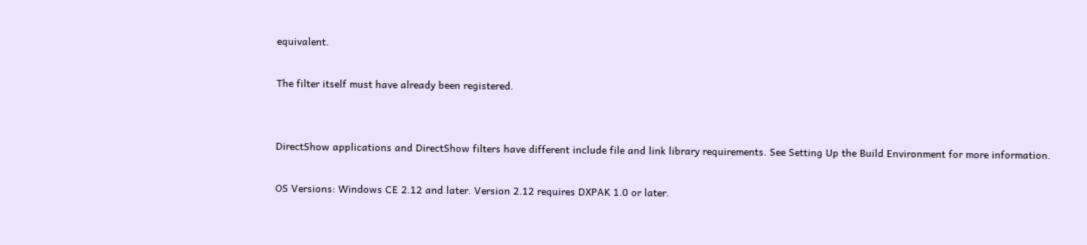equivalent.

The filter itself must have already been registered.


DirectShow applications and DirectShow filters have different include file and link library requirements. See Setting Up the Build Environment for more information.

OS Versions: Windows CE 2.12 and later. Version 2.12 requires DXPAK 1.0 or later.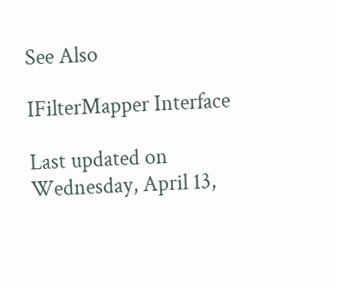See Also

IFilterMapper Interface

Last updated on Wednesday, April 13,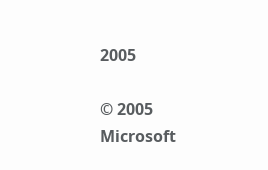2005

© 2005 Microsoft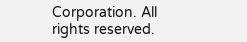Corporation. All rights reserved.